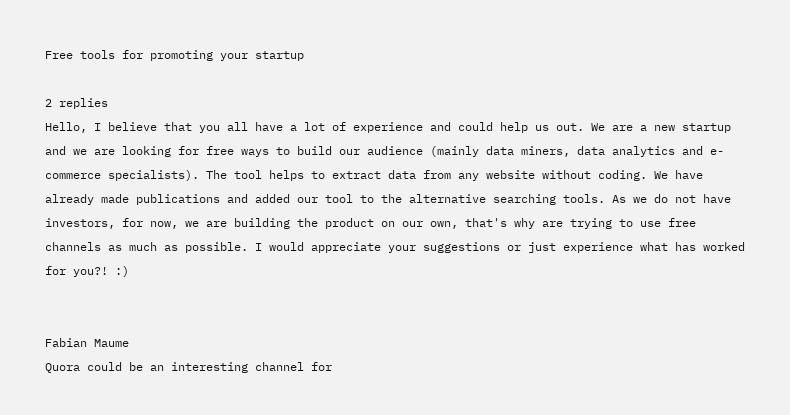Free tools for promoting your startup

2 replies
Hello, I believe that you all have a lot of experience and could help us out. We are a new startup and we are looking for free ways to build our audience (mainly data miners, data analytics and e-commerce specialists). The tool helps to extract data from any website without coding. We have already made publications and added our tool to the alternative searching tools. As we do not have investors, for now, we are building the product on our own, that's why are trying to use free channels as much as possible. I would appreciate your suggestions or just experience what has worked for you?! :)


Fabian Maume
Quora could be an interesting channel for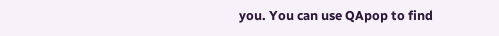you. You can use QApop to find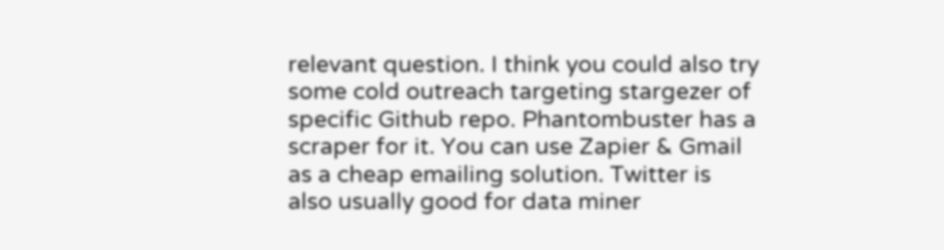relevant question. I think you could also try some cold outreach targeting stargezer of specific Github repo. Phantombuster has a scraper for it. You can use Zapier & Gmail as a cheap emailing solution. Twitter is also usually good for data miner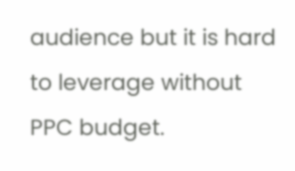audience but it is hard to leverage without PPC budget.